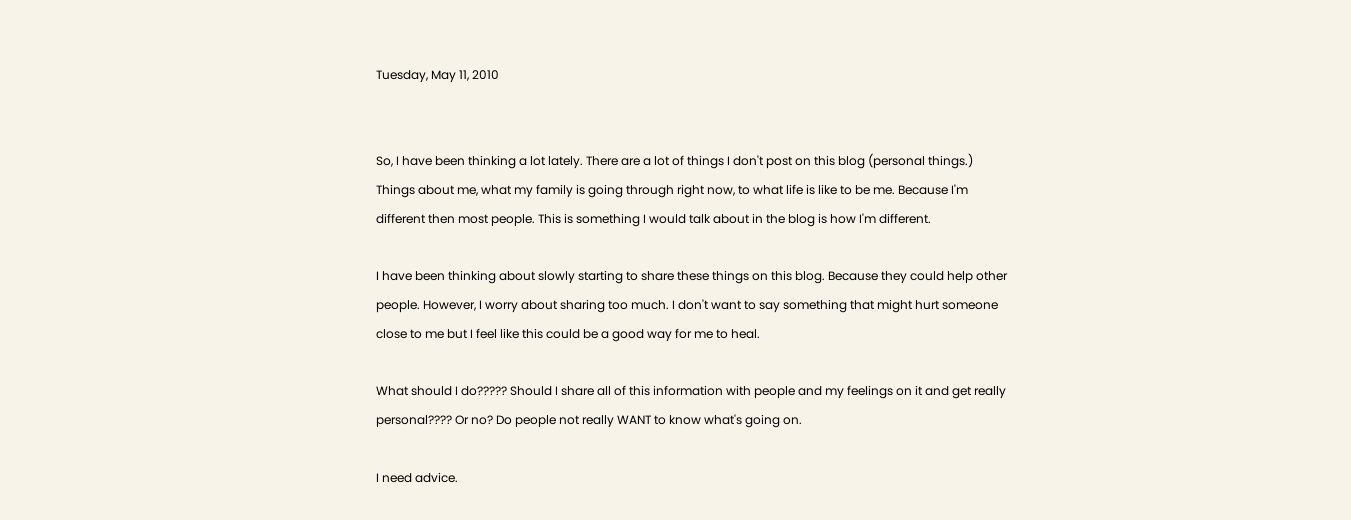Tuesday, May 11, 2010


So, I have been thinking a lot lately. There are a lot of things I don't post on this blog (personal things.) Things about me, what my family is going through right now, to what life is like to be me. Because I'm different then most people. This is something I would talk about in the blog is how I'm different.

I have been thinking about slowly starting to share these things on this blog. Because they could help other people. However, I worry about sharing too much. I don't want to say something that might hurt someone close to me but I feel like this could be a good way for me to heal.

What should I do????? Should I share all of this information with people and my feelings on it and get really personal???? Or no? Do people not really WANT to know what's going on.

I need advice.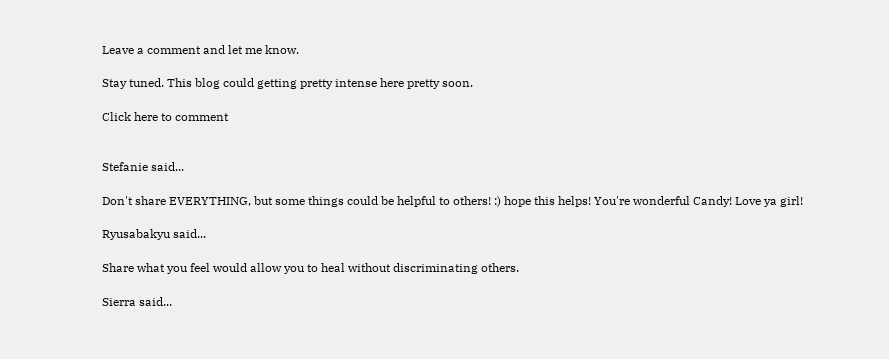Leave a comment and let me know.

Stay tuned. This blog could getting pretty intense here pretty soon.

Click here to comment


Stefanie said...

Don't share EVERYTHING, but some things could be helpful to others! :) hope this helps! You're wonderful Candy! Love ya girl!

Ryusabakyu said...

Share what you feel would allow you to heal without discriminating others.

Sierra said...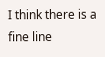I think there is a fine line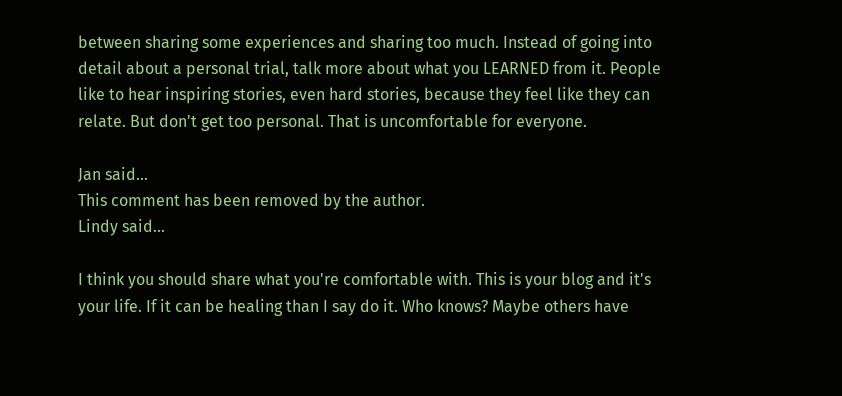between sharing some experiences and sharing too much. Instead of going into detail about a personal trial, talk more about what you LEARNED from it. People like to hear inspiring stories, even hard stories, because they feel like they can relate. But don't get too personal. That is uncomfortable for everyone.

Jan said...
This comment has been removed by the author.
Lindy said...

I think you should share what you're comfortable with. This is your blog and it's your life. If it can be healing than I say do it. Who knows? Maybe others have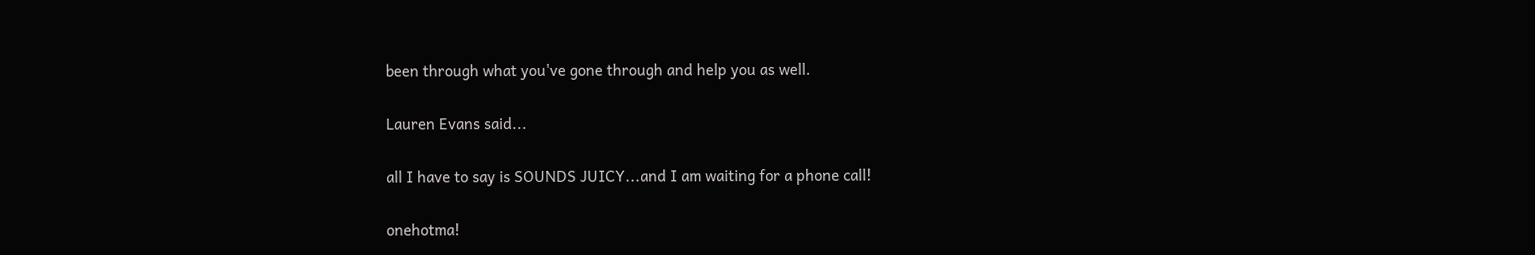been through what you've gone through and help you as well.

Lauren Evans said...

all I have to say is SOUNDS JUICY...and I am waiting for a phone call!

onehotma!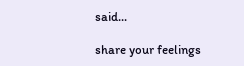said...

share your feelings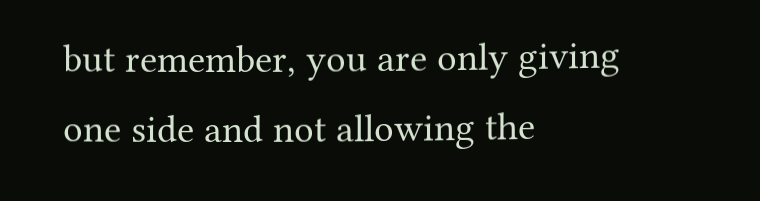but remember, you are only giving one side and not allowing the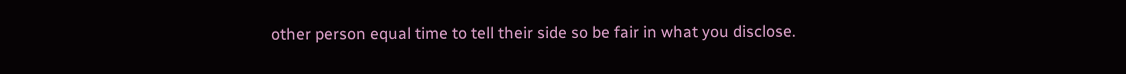other person equal time to tell their side so be fair in what you disclose.